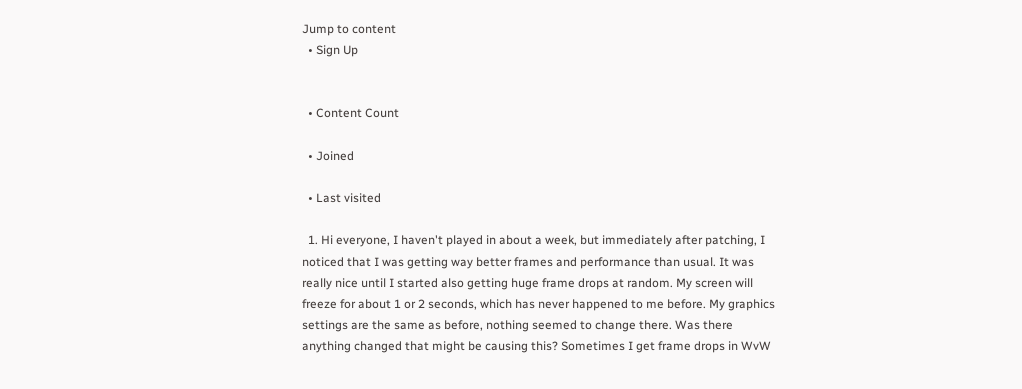Jump to content
  • Sign Up


  • Content Count

  • Joined

  • Last visited

  1. Hi everyone, I haven't played in about a week, but immediately after patching, I noticed that I was getting way better frames and performance than usual. It was really nice until I started also getting huge frame drops at random. My screen will freeze for about 1 or 2 seconds, which has never happened to me before. My graphics settings are the same as before, nothing seemed to change there. Was there anything changed that might be causing this? Sometimes I get frame drops in WvW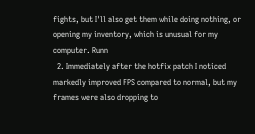fights, but I'll also get them while doing nothing, or opening my inventory, which is unusual for my computer. Runn
  2. Immediately after the hotfix patch I noticed markedly improved FPS compared to normal, but my frames were also dropping to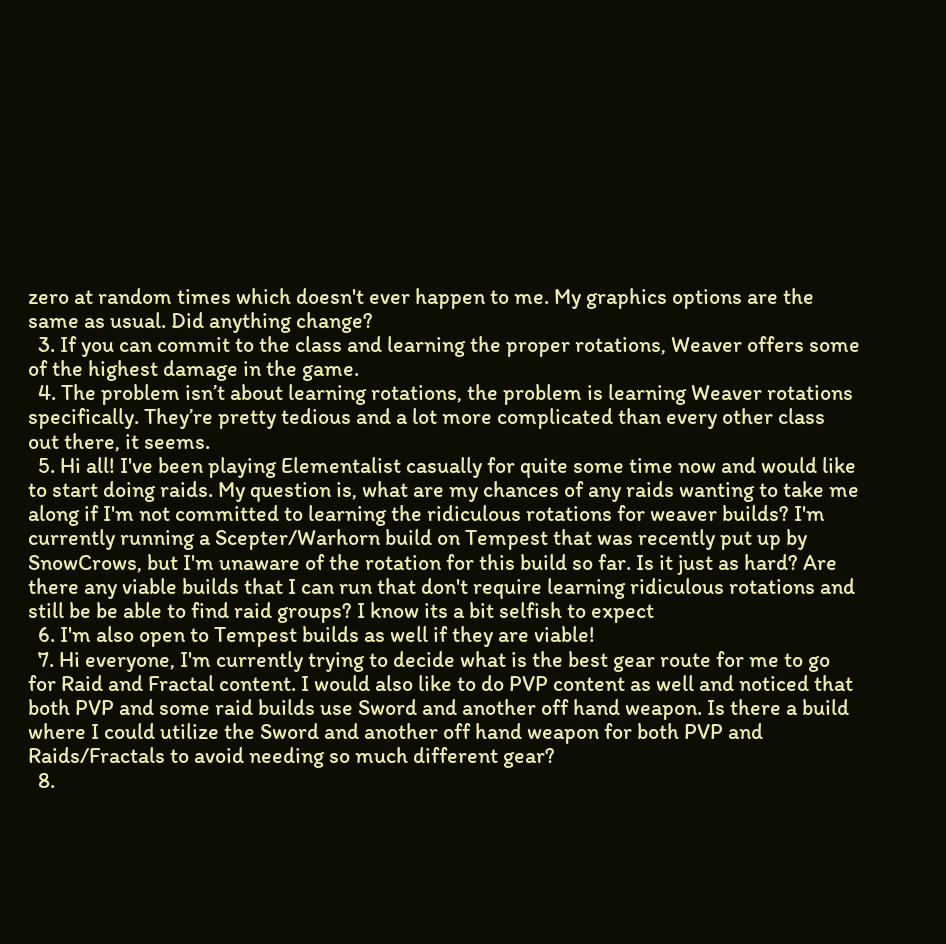zero at random times which doesn't ever happen to me. My graphics options are the same as usual. Did anything change?
  3. If you can commit to the class and learning the proper rotations, Weaver offers some of the highest damage in the game.
  4. The problem isn’t about learning rotations, the problem is learning Weaver rotations specifically. They’re pretty tedious and a lot more complicated than every other class out there, it seems.
  5. Hi all! I've been playing Elementalist casually for quite some time now and would like to start doing raids. My question is, what are my chances of any raids wanting to take me along if I'm not committed to learning the ridiculous rotations for weaver builds? I'm currently running a Scepter/Warhorn build on Tempest that was recently put up by SnowCrows, but I'm unaware of the rotation for this build so far. Is it just as hard? Are there any viable builds that I can run that don't require learning ridiculous rotations and still be be able to find raid groups? I know its a bit selfish to expect
  6. I'm also open to Tempest builds as well if they are viable!
  7. Hi everyone, I'm currently trying to decide what is the best gear route for me to go for Raid and Fractal content. I would also like to do PVP content as well and noticed that both PVP and some raid builds use Sword and another off hand weapon. Is there a build where I could utilize the Sword and another off hand weapon for both PVP and Raids/Fractals to avoid needing so much different gear?
  8.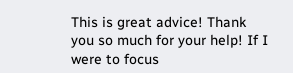This is great advice! Thank you so much for your help! If I were to focus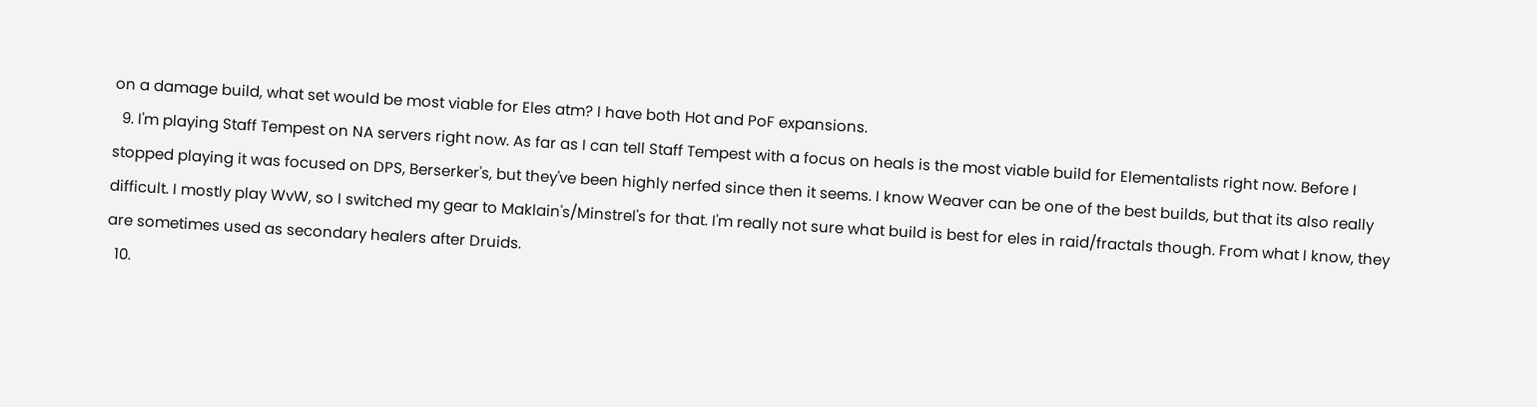on a damage build, what set would be most viable for Eles atm? I have both Hot and PoF expansions.
  9. I'm playing Staff Tempest on NA servers right now. As far as I can tell Staff Tempest with a focus on heals is the most viable build for Elementalists right now. Before I stopped playing it was focused on DPS, Berserker's, but they've been highly nerfed since then it seems. I know Weaver can be one of the best builds, but that its also really difficult. I mostly play WvW, so I switched my gear to Maklain's/Minstrel's for that. I'm really not sure what build is best for eles in raid/fractals though. From what I know, they are sometimes used as secondary healers after Druids.
  10.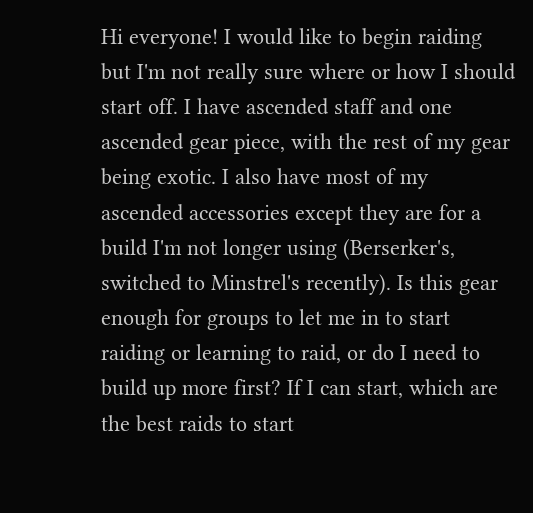Hi everyone! I would like to begin raiding but I'm not really sure where or how I should start off. I have ascended staff and one ascended gear piece, with the rest of my gear being exotic. I also have most of my ascended accessories except they are for a build I'm not longer using (Berserker's, switched to Minstrel's recently). Is this gear enough for groups to let me in to start raiding or learning to raid, or do I need to build up more first? If I can start, which are the best raids to start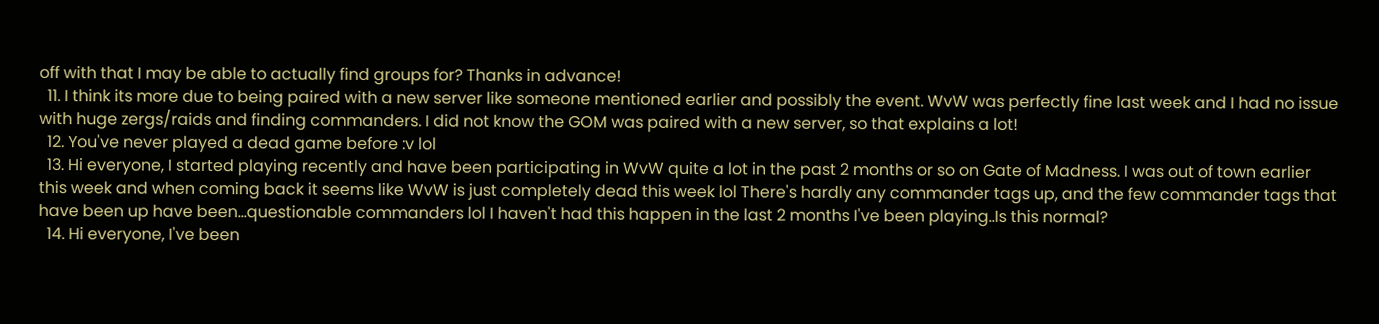off with that I may be able to actually find groups for? Thanks in advance!
  11. I think its more due to being paired with a new server like someone mentioned earlier and possibly the event. WvW was perfectly fine last week and I had no issue with huge zergs/raids and finding commanders. I did not know the GOM was paired with a new server, so that explains a lot!
  12. You've never played a dead game before :v lol
  13. Hi everyone, I started playing recently and have been participating in WvW quite a lot in the past 2 months or so on Gate of Madness. I was out of town earlier this week and when coming back it seems like WvW is just completely dead this week lol There's hardly any commander tags up, and the few commander tags that have been up have been...questionable commanders lol I haven't had this happen in the last 2 months I've been playing..Is this normal?
  14. Hi everyone, I've been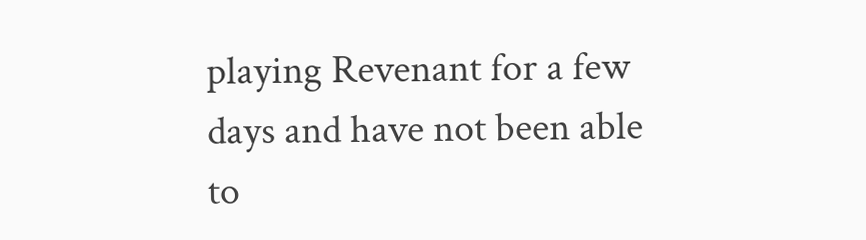playing Revenant for a few days and have not been able to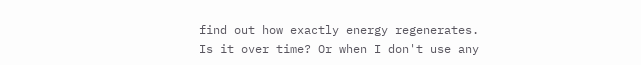find out how exactly energy regenerates. Is it over time? Or when I don't use any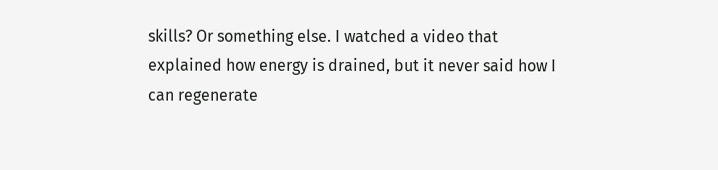skills? Or something else. I watched a video that explained how energy is drained, but it never said how I can regenerate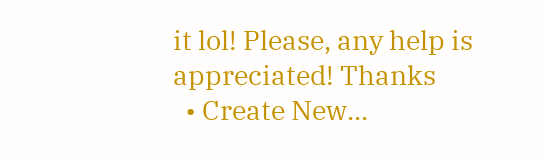it lol! Please, any help is appreciated! Thanks
  • Create New...